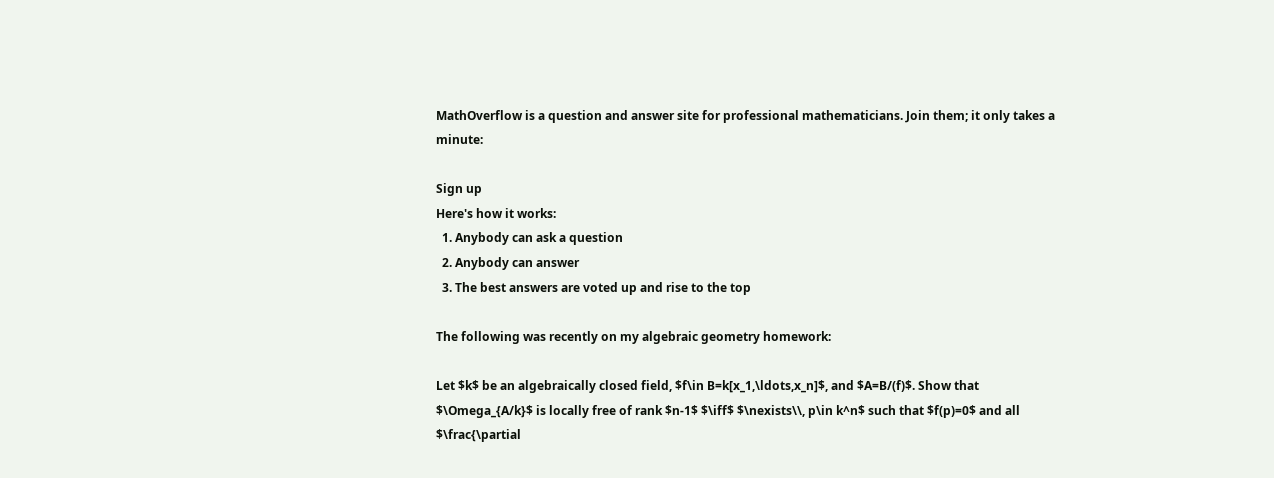MathOverflow is a question and answer site for professional mathematicians. Join them; it only takes a minute:

Sign up
Here's how it works:
  1. Anybody can ask a question
  2. Anybody can answer
  3. The best answers are voted up and rise to the top

The following was recently on my algebraic geometry homework:

Let $k$ be an algebraically closed field, $f\in B=k[x_1,\ldots,x_n]$, and $A=B/(f)$. Show that $\Omega_{A/k}$ is locally free of rank $n-1$ $\iff$ $\nexists\\, p\in k^n$ such that $f(p)=0$ and all $\frac{\partial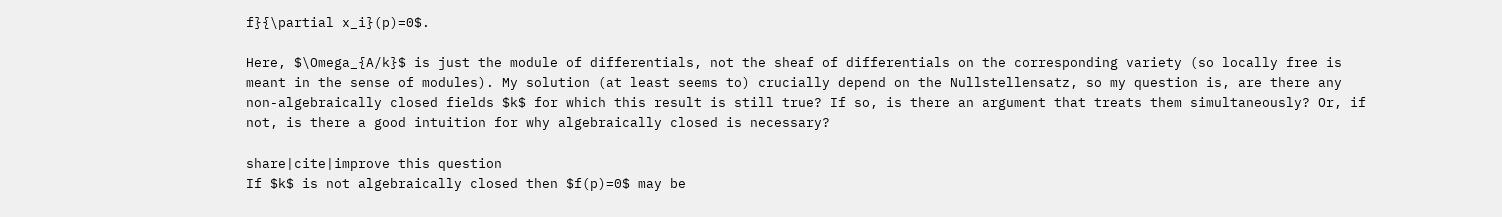f}{\partial x_i}(p)=0$.

Here, $\Omega_{A/k}$ is just the module of differentials, not the sheaf of differentials on the corresponding variety (so locally free is meant in the sense of modules). My solution (at least seems to) crucially depend on the Nullstellensatz, so my question is, are there any non-algebraically closed fields $k$ for which this result is still true? If so, is there an argument that treats them simultaneously? Or, if not, is there a good intuition for why algebraically closed is necessary?

share|cite|improve this question
If $k$ is not algebraically closed then $f(p)=0$ may be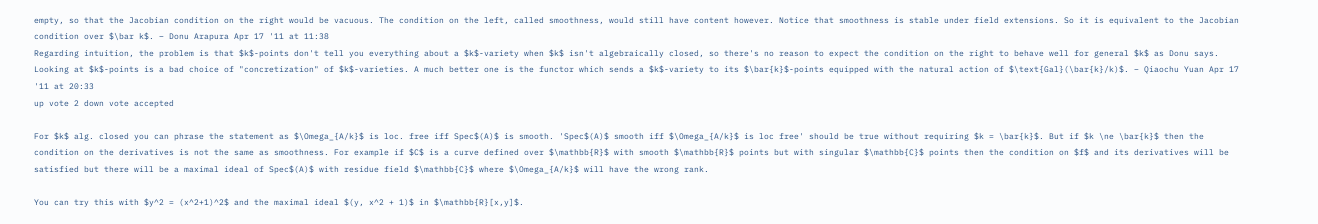empty, so that the Jacobian condition on the right would be vacuous. The condition on the left, called smoothness, would still have content however. Notice that smoothness is stable under field extensions. So it is equivalent to the Jacobian condition over $\bar k$. – Donu Arapura Apr 17 '11 at 11:38
Regarding intuition, the problem is that $k$-points don't tell you everything about a $k$-variety when $k$ isn't algebraically closed, so there's no reason to expect the condition on the right to behave well for general $k$ as Donu says. Looking at $k$-points is a bad choice of "concretization" of $k$-varieties. A much better one is the functor which sends a $k$-variety to its $\bar{k}$-points equipped with the natural action of $\text{Gal}(\bar{k}/k)$. – Qiaochu Yuan Apr 17 '11 at 20:33
up vote 2 down vote accepted

For $k$ alg. closed you can phrase the statement as $\Omega_{A/k}$ is loc. free iff Spec$(A)$ is smooth. 'Spec$(A)$ smooth iff $\Omega_{A/k}$ is loc free' should be true without requiring $k = \bar{k}$. But if $k \ne \bar{k}$ then the condition on the derivatives is not the same as smoothness. For example if $C$ is a curve defined over $\mathbb{R}$ with smooth $\mathbb{R}$ points but with singular $\mathbb{C}$ points then the condition on $f$ and its derivatives will be satisfied but there will be a maximal ideal of Spec$(A)$ with residue field $\mathbb{C}$ where $\Omega_{A/k}$ will have the wrong rank.

You can try this with $y^2 = (x^2+1)^2$ and the maximal ideal $(y, x^2 + 1)$ in $\mathbb{R}[x,y]$.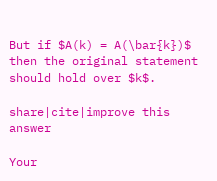But if $A(k) = A(\bar{k})$ then the original statement should hold over $k$.

share|cite|improve this answer

Your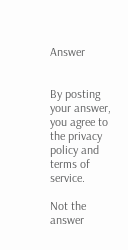Answer


By posting your answer, you agree to the privacy policy and terms of service.

Not the answer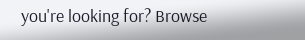you're looking for? Browse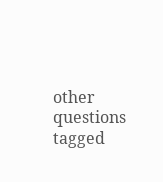other questions tagged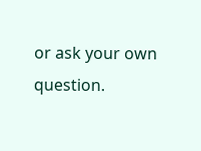or ask your own question.